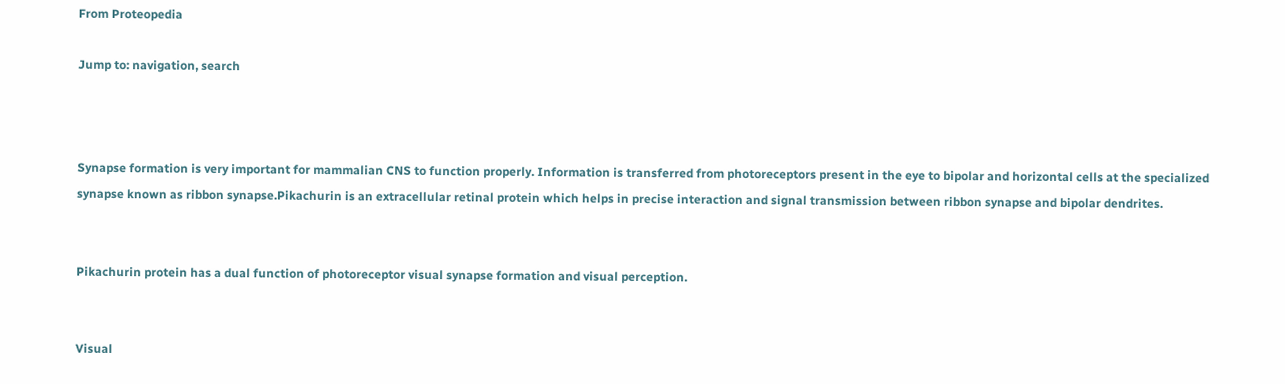From Proteopedia

Jump to: navigation, search



Synapse formation is very important for mammalian CNS to function properly. Information is transferred from photoreceptors present in the eye to bipolar and horizontal cells at the specialized synapse known as ribbon synapse.Pikachurin is an extracellular retinal protein which helps in precise interaction and signal transmission between ribbon synapse and bipolar dendrites.


Pikachurin protein has a dual function of photoreceptor visual synapse formation and visual perception.


Visual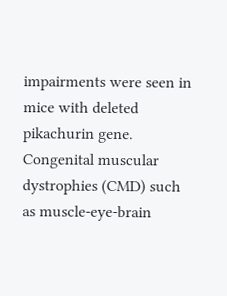impairments were seen in mice with deleted pikachurin gene. Congenital muscular dystrophies (CMD) such as muscle-eye-brain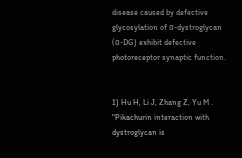disease caused by defective glycosylation of α-dystroglycan (α-DG) exhibit defective photoreceptor synaptic function.


1) Hu H, Li J, Zhang Z, Yu M . "Pikachurin interaction with dystroglycan is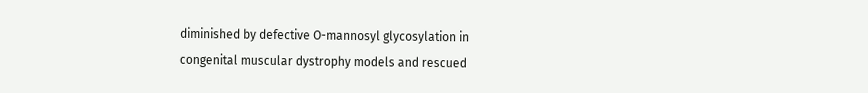diminished by defective O-mannosyl glycosylation in congenital muscular dystrophy models and rescued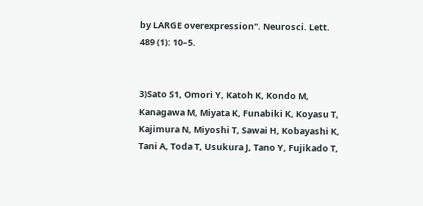by LARGE overexpression". Neurosci. Lett. 489 (1): 10–5.


3)Sato S1, Omori Y, Katoh K, Kondo M, Kanagawa M, Miyata K, Funabiki K, Koyasu T, Kajimura N, Miyoshi T, Sawai H, Kobayashi K, Tani A, Toda T, Usukura J, Tano Y, Fujikado T,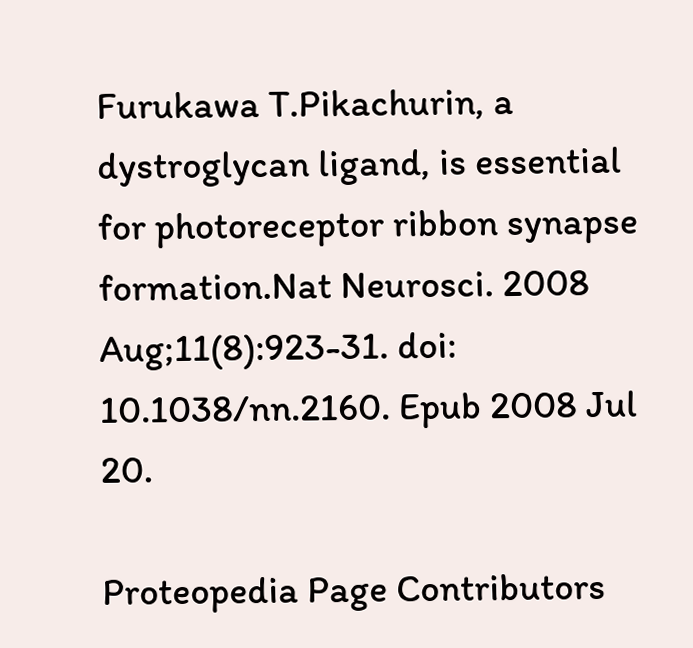Furukawa T.Pikachurin, a dystroglycan ligand, is essential for photoreceptor ribbon synapse formation.Nat Neurosci. 2008 Aug;11(8):923-31. doi: 10.1038/nn.2160. Epub 2008 Jul 20.

Proteopedia Page Contributors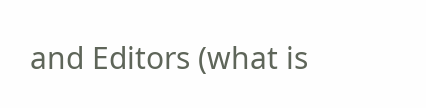and Editors (what is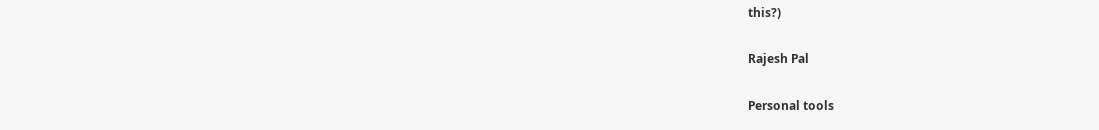this?)

Rajesh Pal

Personal tools